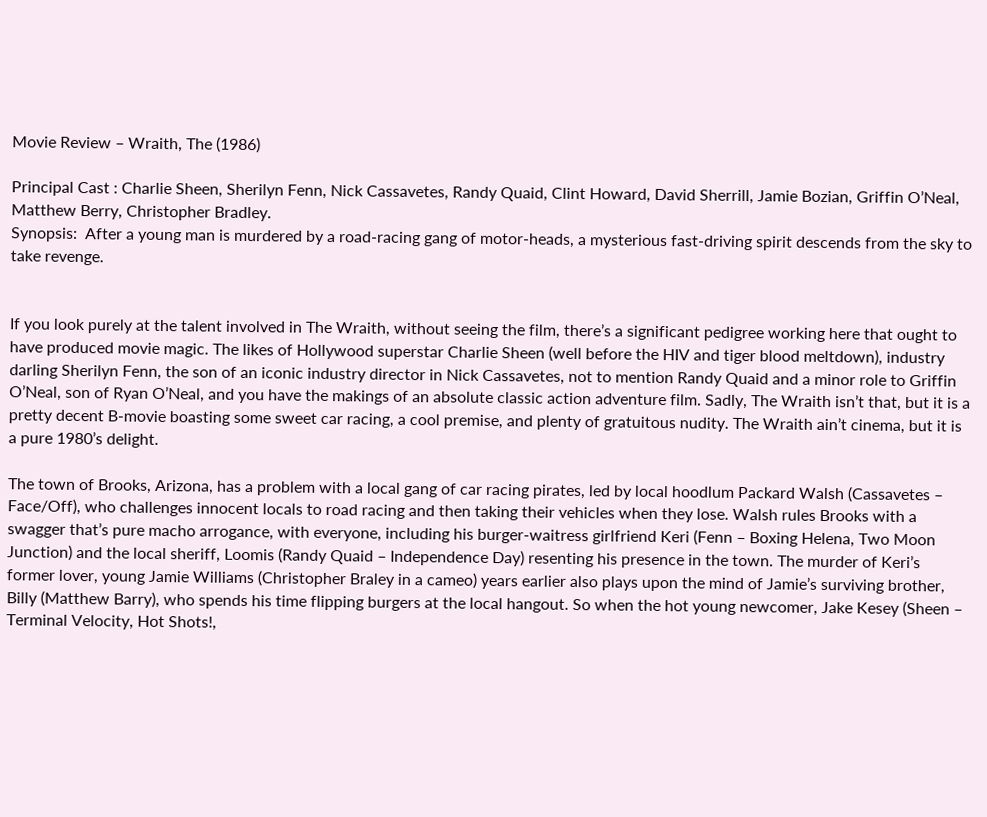Movie Review – Wraith, The (1986)

Principal Cast : Charlie Sheen, Sherilyn Fenn, Nick Cassavetes, Randy Quaid, Clint Howard, David Sherrill, Jamie Bozian, Griffin O’Neal, Matthew Berry, Christopher Bradley.
Synopsis:  After a young man is murdered by a road-racing gang of motor-heads, a mysterious fast-driving spirit descends from the sky to take revenge.


If you look purely at the talent involved in The Wraith, without seeing the film, there’s a significant pedigree working here that ought to have produced movie magic. The likes of Hollywood superstar Charlie Sheen (well before the HIV and tiger blood meltdown), industry darling Sherilyn Fenn, the son of an iconic industry director in Nick Cassavetes, not to mention Randy Quaid and a minor role to Griffin O’Neal, son of Ryan O’Neal, and you have the makings of an absolute classic action adventure film. Sadly, The Wraith isn’t that, but it is a pretty decent B-movie boasting some sweet car racing, a cool premise, and plenty of gratuitous nudity. The Wraith ain’t cinema, but it is a pure 1980’s delight.

The town of Brooks, Arizona, has a problem with a local gang of car racing pirates, led by local hoodlum Packard Walsh (Cassavetes – Face/Off), who challenges innocent locals to road racing and then taking their vehicles when they lose. Walsh rules Brooks with a swagger that’s pure macho arrogance, with everyone, including his burger-waitress girlfriend Keri (Fenn – Boxing Helena, Two Moon Junction) and the local sheriff, Loomis (Randy Quaid – Independence Day) resenting his presence in the town. The murder of Keri’s former lover, young Jamie Williams (Christopher Braley in a cameo) years earlier also plays upon the mind of Jamie’s surviving brother, Billy (Matthew Barry), who spends his time flipping burgers at the local hangout. So when the hot young newcomer, Jake Kesey (Sheen – Terminal Velocity, Hot Shots!,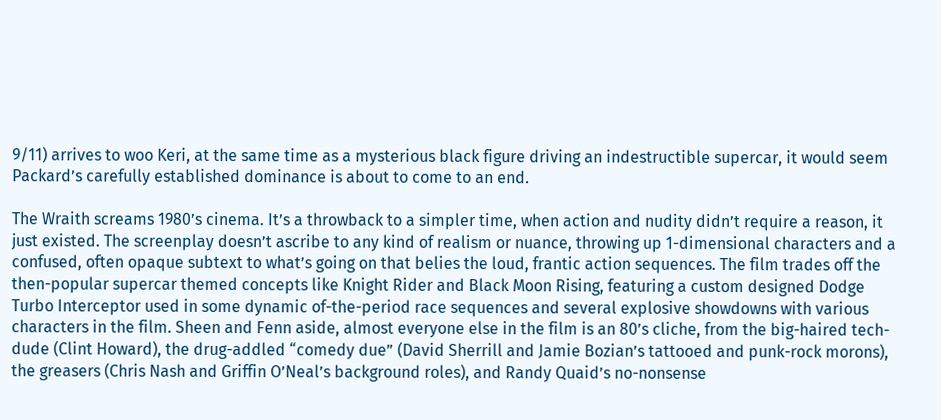9/11) arrives to woo Keri, at the same time as a mysterious black figure driving an indestructible supercar, it would seem Packard’s carefully established dominance is about to come to an end.

The Wraith screams 1980’s cinema. It’s a throwback to a simpler time, when action and nudity didn’t require a reason, it just existed. The screenplay doesn’t ascribe to any kind of realism or nuance, throwing up 1-dimensional characters and a confused, often opaque subtext to what’s going on that belies the loud, frantic action sequences. The film trades off the then-popular supercar themed concepts like Knight Rider and Black Moon Rising, featuring a custom designed Dodge Turbo Interceptor used in some dynamic of-the-period race sequences and several explosive showdowns with various characters in the film. Sheen and Fenn aside, almost everyone else in the film is an 80’s cliche, from the big-haired tech-dude (Clint Howard), the drug-addled “comedy due” (David Sherrill and Jamie Bozian’s tattooed and punk-rock morons), the greasers (Chris Nash and Griffin O’Neal’s background roles), and Randy Quaid’s no-nonsense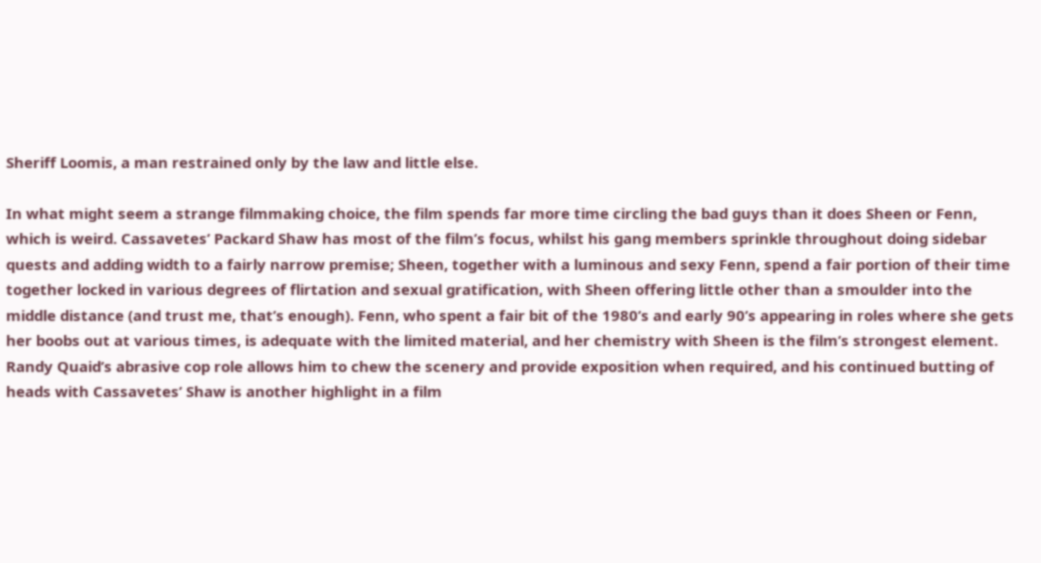Sheriff Loomis, a man restrained only by the law and little else.

In what might seem a strange filmmaking choice, the film spends far more time circling the bad guys than it does Sheen or Fenn, which is weird. Cassavetes’ Packard Shaw has most of the film’s focus, whilst his gang members sprinkle throughout doing sidebar quests and adding width to a fairly narrow premise; Sheen, together with a luminous and sexy Fenn, spend a fair portion of their time together locked in various degrees of flirtation and sexual gratification, with Sheen offering little other than a smoulder into the middle distance (and trust me, that’s enough). Fenn, who spent a fair bit of the 1980’s and early 90’s appearing in roles where she gets her boobs out at various times, is adequate with the limited material, and her chemistry with Sheen is the film’s strongest element. Randy Quaid’s abrasive cop role allows him to chew the scenery and provide exposition when required, and his continued butting of heads with Cassavetes’ Shaw is another highlight in a film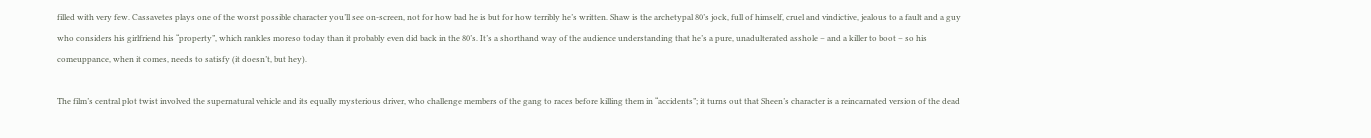filled with very few. Cassavetes plays one of the worst possible character you’ll see on-screen, not for how bad he is but for how terribly he’s written. Shaw is the archetypal 80’s jock, full of himself, cruel and vindictive, jealous to a fault and a guy who considers his girlfriend his “property”, which rankles moreso today than it probably even did back in the 80’s. It’s a shorthand way of the audience understanding that he’s a pure, unadulterated asshole – and a killer to boot – so his comeuppance, when it comes, needs to satisfy (it doesn’t, but hey).

The film’s central plot twist involved the supernatural vehicle and its equally mysterious driver, who challenge members of the gang to races before killing them in “accidents”; it turns out that Sheen’s character is a reincarnated version of the dead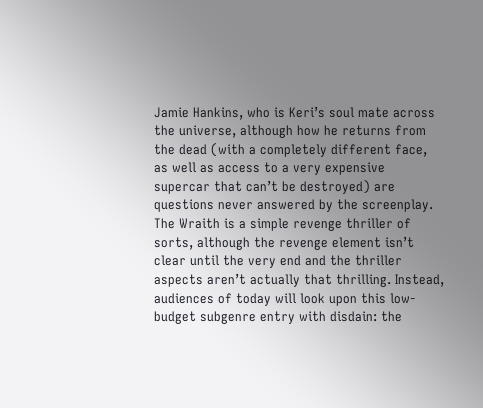Jamie Hankins, who is Keri’s soul mate across the universe, although how he returns from the dead (with a completely different face, as well as access to a very expensive supercar that can’t be destroyed) are questions never answered by the screenplay. The Wraith is a simple revenge thriller of sorts, although the revenge element isn’t clear until the very end and the thriller aspects aren’t actually that thrilling. Instead, audiences of today will look upon this low-budget subgenre entry with disdain: the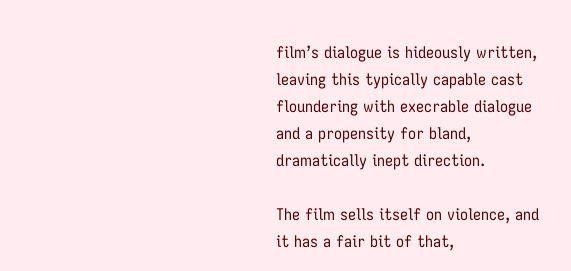film’s dialogue is hideously written, leaving this typically capable cast floundering with execrable dialogue and a propensity for bland, dramatically inept direction.

The film sells itself on violence, and it has a fair bit of that,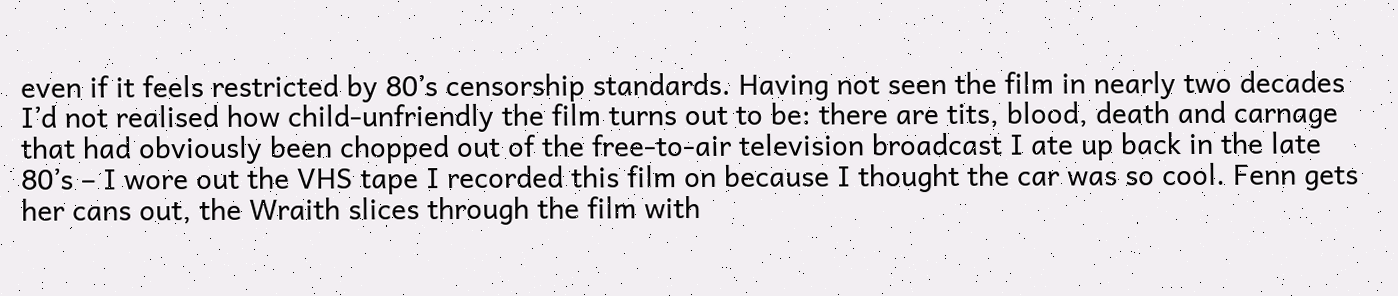even if it feels restricted by 80’s censorship standards. Having not seen the film in nearly two decades I’d not realised how child-unfriendly the film turns out to be: there are tits, blood, death and carnage that had obviously been chopped out of the free-to-air television broadcast I ate up back in the late 80’s – I wore out the VHS tape I recorded this film on because I thought the car was so cool. Fenn gets her cans out, the Wraith slices through the film with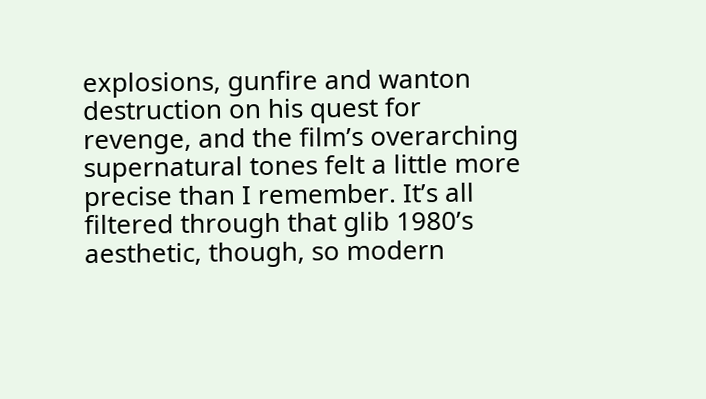explosions, gunfire and wanton destruction on his quest for revenge, and the film’s overarching supernatural tones felt a little more precise than I remember. It’s all filtered through that glib 1980’s aesthetic, though, so modern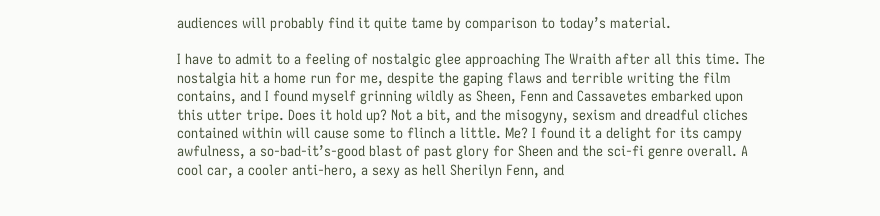audiences will probably find it quite tame by comparison to today’s material.

I have to admit to a feeling of nostalgic glee approaching The Wraith after all this time. The nostalgia hit a home run for me, despite the gaping flaws and terrible writing the film contains, and I found myself grinning wildly as Sheen, Fenn and Cassavetes embarked upon this utter tripe. Does it hold up? Not a bit, and the misogyny, sexism and dreadful cliches contained within will cause some to flinch a little. Me? I found it a delight for its campy awfulness, a so-bad-it’s-good blast of past glory for Sheen and the sci-fi genre overall. A cool car, a cooler anti-hero, a sexy as hell Sherilyn Fenn, and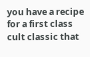you have a recipe for a first class cult classic that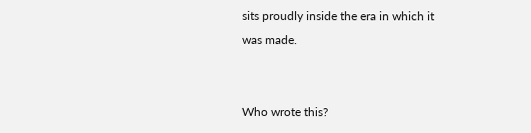sits proudly inside the era in which it was made.


Who wrote this?